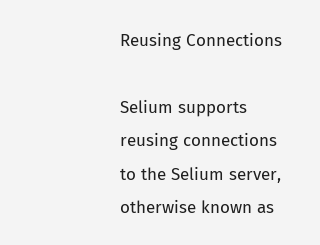Reusing Connections

Selium supports reusing connections to the Selium server, otherwise known as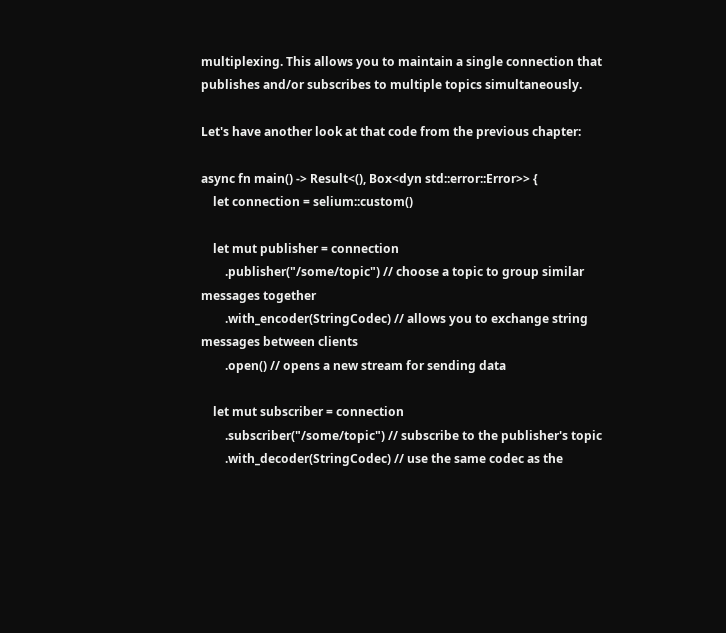multiplexing. This allows you to maintain a single connection that publishes and/or subscribes to multiple topics simultaneously.

Let's have another look at that code from the previous chapter:

async fn main() -> Result<(), Box<dyn std::error::Error>> {
    let connection = selium::custom()

    let mut publisher = connection
        .publisher("/some/topic") // choose a topic to group similar messages together
        .with_encoder(StringCodec) // allows you to exchange string messages between clients
        .open() // opens a new stream for sending data

    let mut subscriber = connection
        .subscriber("/some/topic") // subscribe to the publisher's topic
        .with_decoder(StringCodec) // use the same codec as the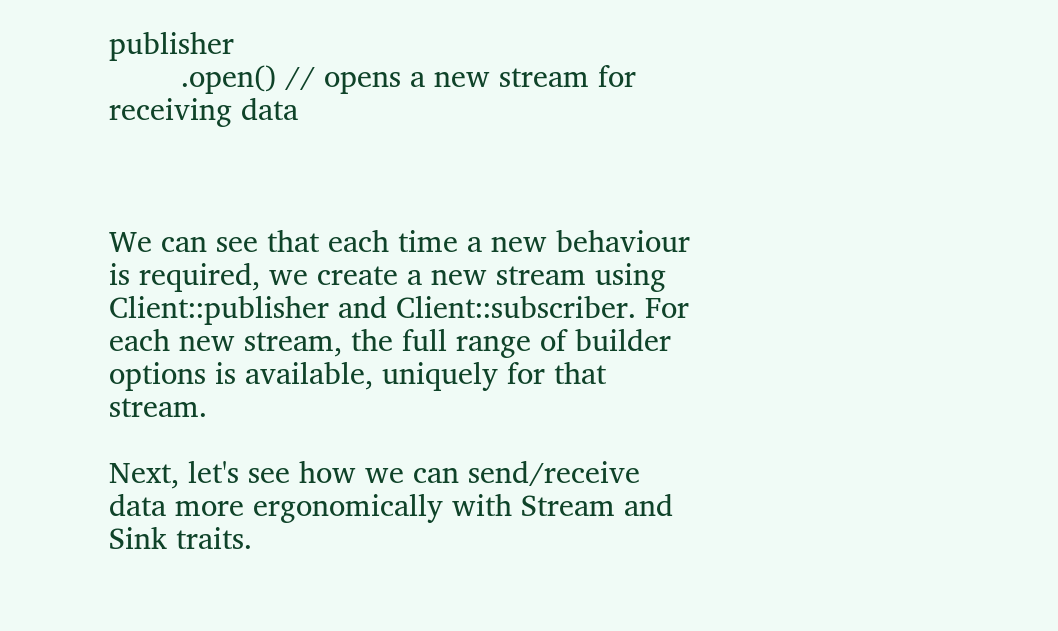publisher
        .open() // opens a new stream for receiving data



We can see that each time a new behaviour is required, we create a new stream using Client::publisher and Client::subscriber. For each new stream, the full range of builder options is available, uniquely for that stream.

Next, let's see how we can send/receive data more ergonomically with Stream and Sink traits.